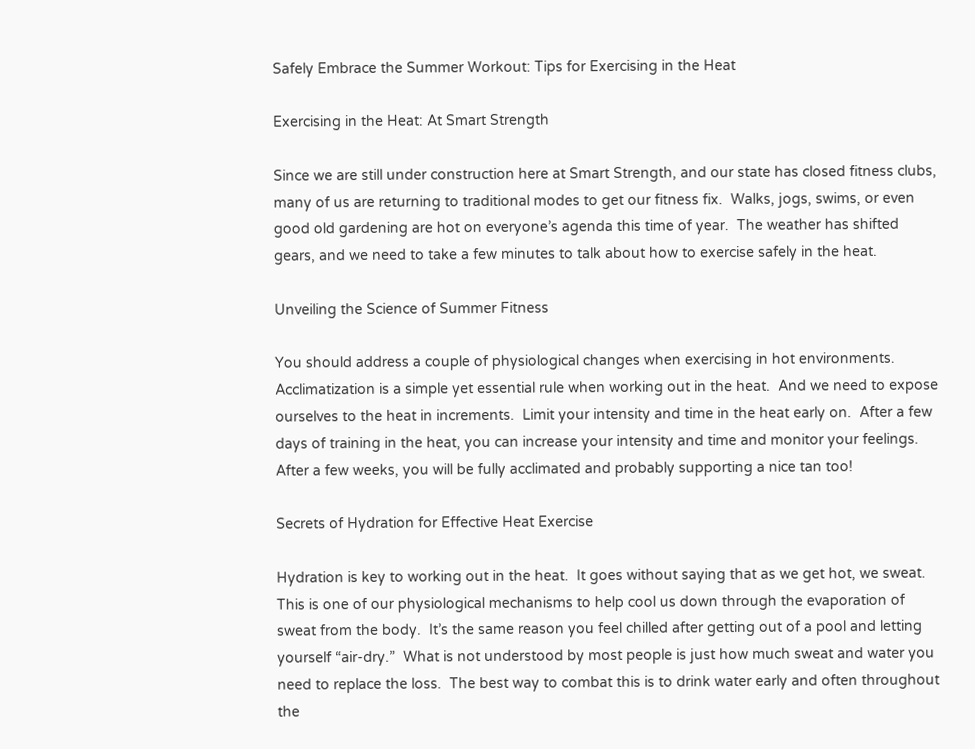Safely Embrace the Summer Workout: Tips for Exercising in the Heat

Exercising in the Heat: At Smart Strength

Since we are still under construction here at Smart Strength, and our state has closed fitness clubs, many of us are returning to traditional modes to get our fitness fix.  Walks, jogs, swims, or even good old gardening are hot on everyone’s agenda this time of year.  The weather has shifted gears, and we need to take a few minutes to talk about how to exercise safely in the heat.

Unveiling the Science of Summer Fitness

You should address a couple of physiological changes when exercising in hot environments.  Acclimatization is a simple yet essential rule when working out in the heat.  And we need to expose ourselves to the heat in increments.  Limit your intensity and time in the heat early on.  After a few days of training in the heat, you can increase your intensity and time and monitor your feelings.  After a few weeks, you will be fully acclimated and probably supporting a nice tan too!

Secrets of Hydration for Effective Heat Exercise

Hydration is key to working out in the heat.  It goes without saying that as we get hot, we sweat.  This is one of our physiological mechanisms to help cool us down through the evaporation of sweat from the body.  It’s the same reason you feel chilled after getting out of a pool and letting yourself “air-dry.”  What is not understood by most people is just how much sweat and water you need to replace the loss.  The best way to combat this is to drink water early and often throughout the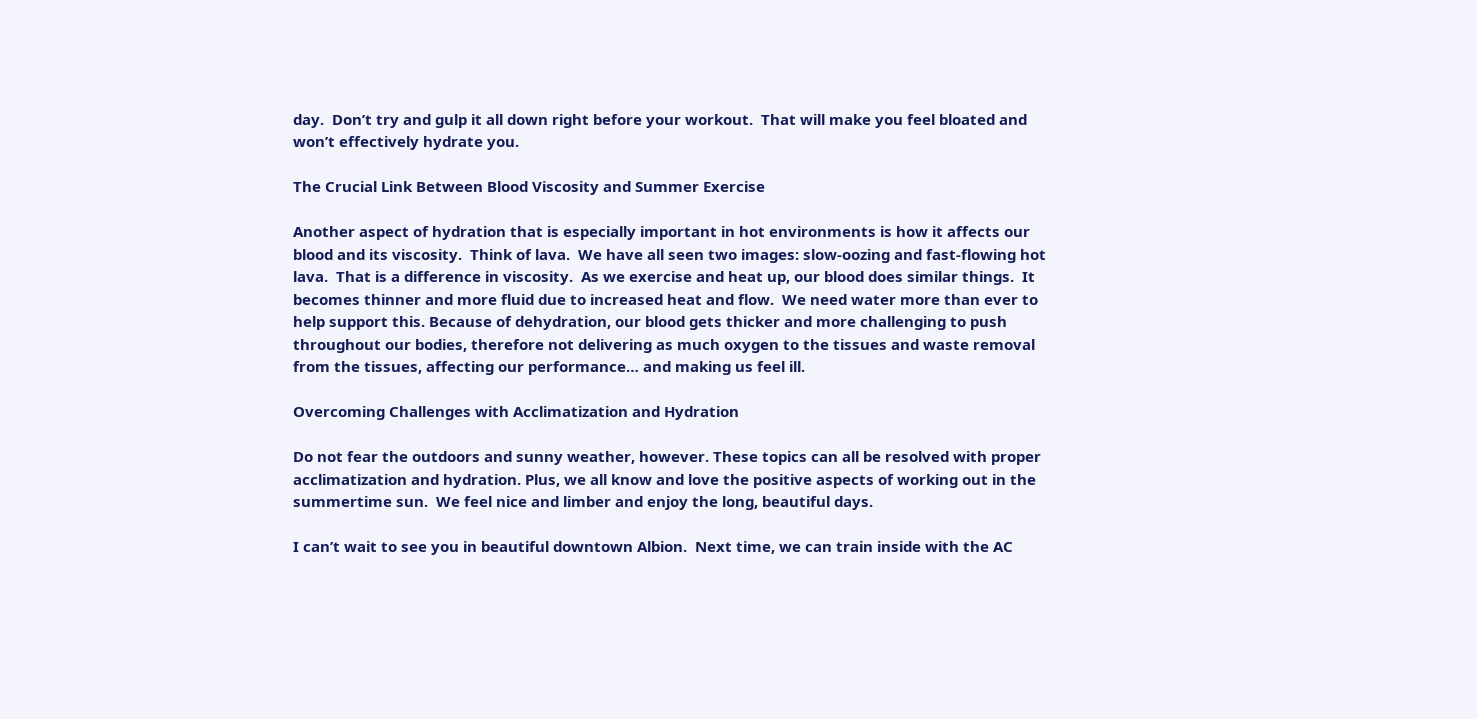day.  Don’t try and gulp it all down right before your workout.  That will make you feel bloated and won’t effectively hydrate you.

The Crucial Link Between Blood Viscosity and Summer Exercise

Another aspect of hydration that is especially important in hot environments is how it affects our blood and its viscosity.  Think of lava.  We have all seen two images: slow-oozing and fast-flowing hot lava.  That is a difference in viscosity.  As we exercise and heat up, our blood does similar things.  It becomes thinner and more fluid due to increased heat and flow.  We need water more than ever to help support this. Because of dehydration, our blood gets thicker and more challenging to push throughout our bodies, therefore not delivering as much oxygen to the tissues and waste removal from the tissues, affecting our performance… and making us feel ill.

Overcoming Challenges with Acclimatization and Hydration

Do not fear the outdoors and sunny weather, however. These topics can all be resolved with proper acclimatization and hydration. Plus, we all know and love the positive aspects of working out in the summertime sun.  We feel nice and limber and enjoy the long, beautiful days.

I can’t wait to see you in beautiful downtown Albion.  Next time, we can train inside with the AC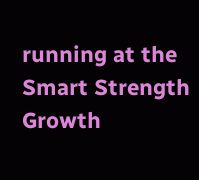running at the Smart Strength Growth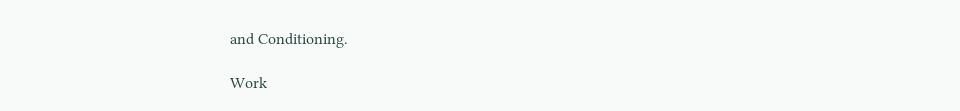and Conditioning.

Work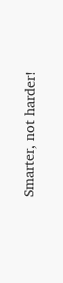Smarter, not harder!